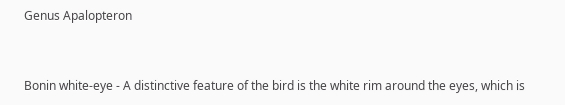Genus Apalopteron


Bonin white-eye - A distinctive feature of the bird is the white rim around the eyes, which is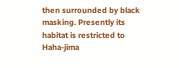then surrounded by black masking. Presently its habitat is restricted to Haha-jima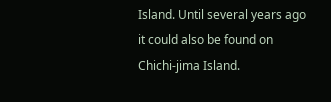Island. Until several years ago it could also be found on Chichi-jima Island.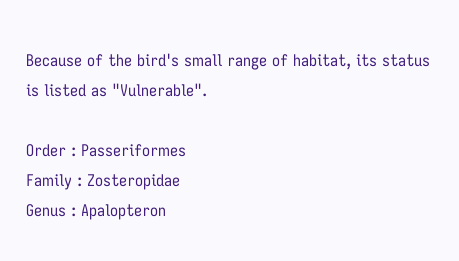Because of the bird's small range of habitat, its status is listed as "Vulnerable".

Order : Passeriformes
Family : Zosteropidae
Genus : Apalopteron